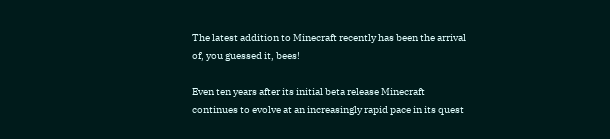The latest addition to Minecraft recently has been the arrival of, you guessed it, bees!

Even ten years after its initial beta release Minecraft continues to evolve at an increasingly rapid pace in its quest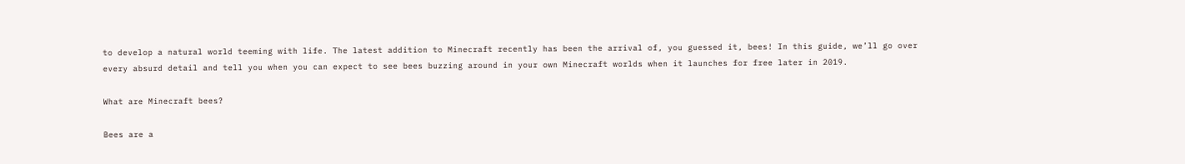to develop a natural world teeming with life. The latest addition to Minecraft recently has been the arrival of, you guessed it, bees! In this guide, we’ll go over every absurd detail and tell you when you can expect to see bees buzzing around in your own Minecraft worlds when it launches for free later in 2019.

What are Minecraft bees?

Bees are a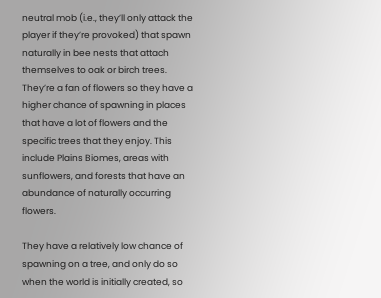neutral mob (i.e., they’ll only attack the player if they’re provoked) that spawn naturally in bee nests that attach themselves to oak or birch trees. They’re a fan of flowers so they have a higher chance of spawning in places that have a lot of flowers and the specific trees that they enjoy. This include Plains Biomes, areas with sunflowers, and forests that have an abundance of naturally occurring flowers.

They have a relatively low chance of spawning on a tree, and only do so when the world is initially created, so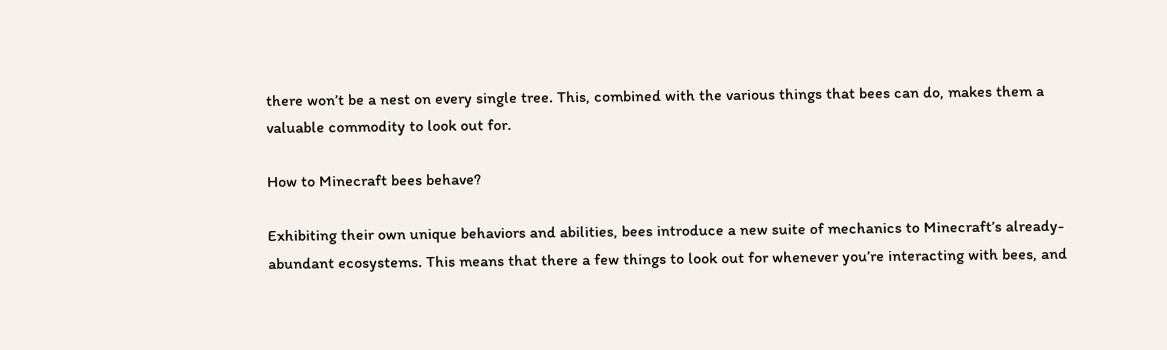there won’t be a nest on every single tree. This, combined with the various things that bees can do, makes them a valuable commodity to look out for.

How to Minecraft bees behave?

Exhibiting their own unique behaviors and abilities, bees introduce a new suite of mechanics to Minecraft’s already-abundant ecosystems. This means that there a few things to look out for whenever you’re interacting with bees, and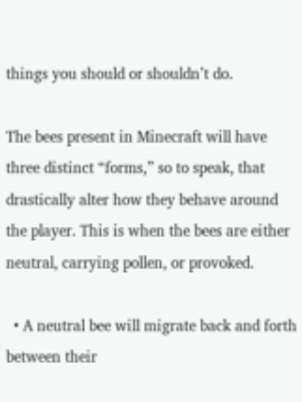things you should or shouldn’t do.

The bees present in Minecraft will have three distinct “forms,” so to speak, that drastically alter how they behave around the player. This is when the bees are either neutral, carrying pollen, or provoked.

  • A neutral bee will migrate back and forth between their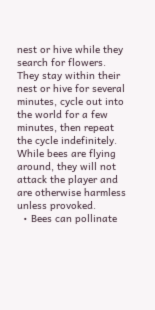nest or hive while they search for flowers. They stay within their nest or hive for several minutes, cycle out into the world for a few minutes, then repeat the cycle indefinitely. While bees are flying around, they will not attack the player and are otherwise harmless unless provoked.
  • Bees can pollinate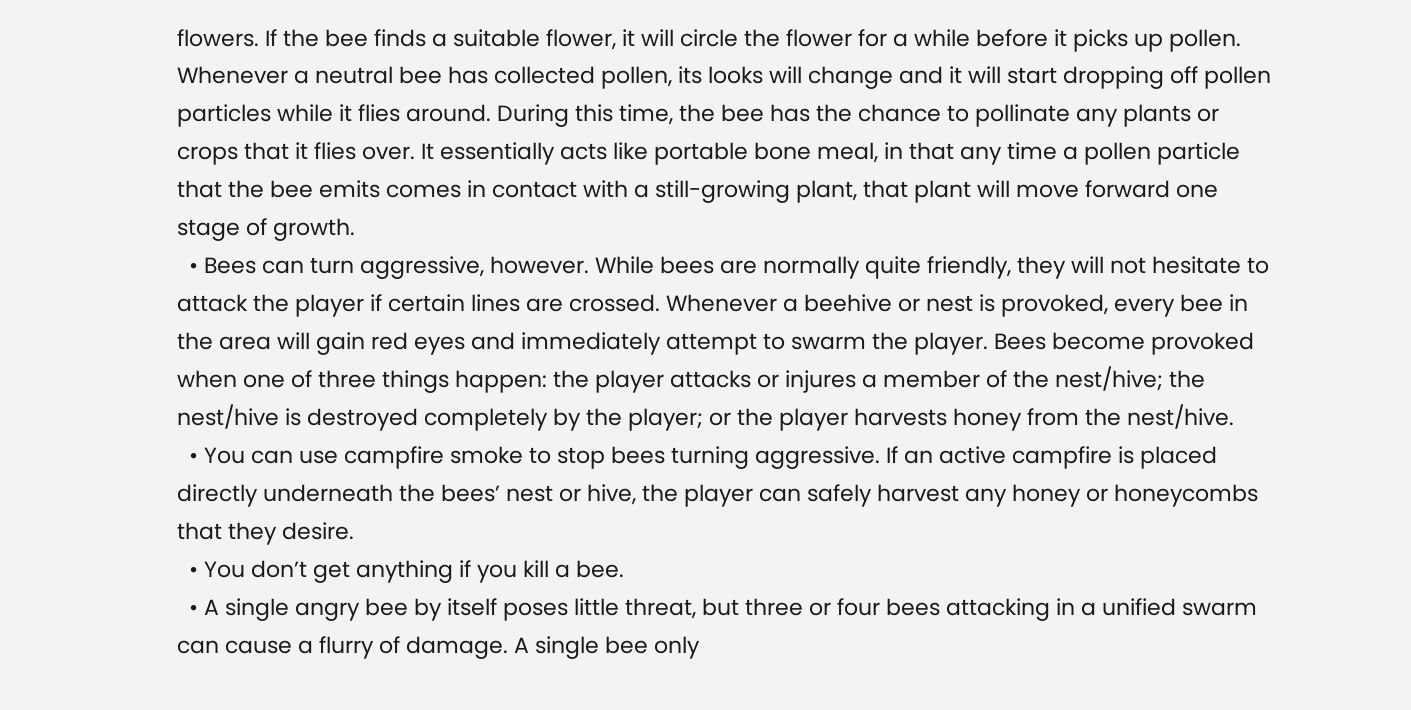flowers. If the bee finds a suitable flower, it will circle the flower for a while before it picks up pollen. Whenever a neutral bee has collected pollen, its looks will change and it will start dropping off pollen particles while it flies around. During this time, the bee has the chance to pollinate any plants or crops that it flies over. It essentially acts like portable bone meal, in that any time a pollen particle that the bee emits comes in contact with a still-growing plant, that plant will move forward one stage of growth.
  • Bees can turn aggressive, however. While bees are normally quite friendly, they will not hesitate to attack the player if certain lines are crossed. Whenever a beehive or nest is provoked, every bee in the area will gain red eyes and immediately attempt to swarm the player. Bees become provoked when one of three things happen: the player attacks or injures a member of the nest/hive; the nest/hive is destroyed completely by the player; or the player harvests honey from the nest/hive.
  • You can use campfire smoke to stop bees turning aggressive. If an active campfire is placed directly underneath the bees’ nest or hive, the player can safely harvest any honey or honeycombs that they desire.
  • You don’t get anything if you kill a bee.
  • A single angry bee by itself poses little threat, but three or four bees attacking in a unified swarm can cause a flurry of damage. A single bee only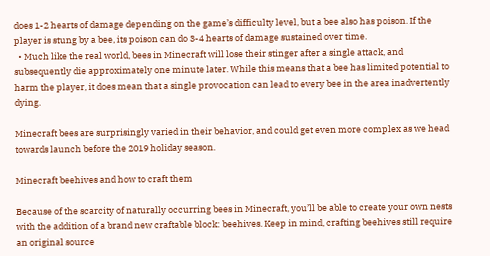does 1-2 hearts of damage depending on the game’s difficulty level, but a bee also has poison. If the player is stung by a bee, its poison can do 3-4 hearts of damage sustained over time.
  • Much like the real world, bees in Minecraft will lose their stinger after a single attack, and subsequently die approximately one minute later. While this means that a bee has limited potential to harm the player, it does mean that a single provocation can lead to every bee in the area inadvertently dying.

Minecraft bees are surprisingly varied in their behavior, and could get even more complex as we head towards launch before the 2019 holiday season.

Minecraft beehives and how to craft them

Because of the scarcity of naturally occurring bees in Minecraft, you’ll be able to create your own nests with the addition of a brand new craftable block: beehives. Keep in mind, crafting beehives still require an original source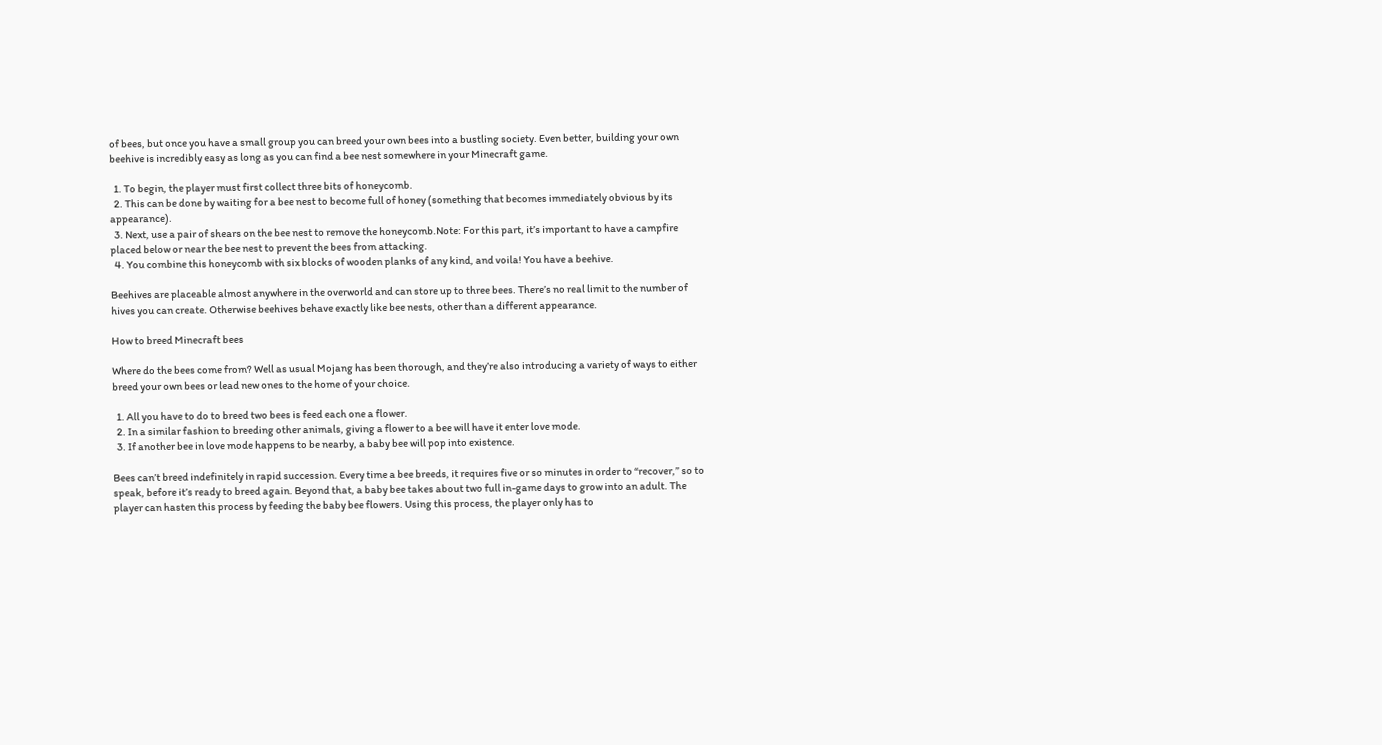of bees, but once you have a small group you can breed your own bees into a bustling society. Even better, building your own beehive is incredibly easy as long as you can find a bee nest somewhere in your Minecraft game.

  1. To begin, the player must first collect three bits of honeycomb.
  2. This can be done by waiting for a bee nest to become full of honey (something that becomes immediately obvious by its appearance).
  3. Next, use a pair of shears on the bee nest to remove the honeycomb.Note: For this part, it’s important to have a campfire placed below or near the bee nest to prevent the bees from attacking.
  4. You combine this honeycomb with six blocks of wooden planks of any kind, and voila! You have a beehive.

Beehives are placeable almost anywhere in the overworld and can store up to three bees. There’s no real limit to the number of hives you can create. Otherwise beehives behave exactly like bee nests, other than a different appearance.

How to breed Minecraft bees

Where do the bees come from? Well as usual Mojang has been thorough, and they’re also introducing a variety of ways to either breed your own bees or lead new ones to the home of your choice.

  1. All you have to do to breed two bees is feed each one a flower.
  2. In a similar fashion to breeding other animals, giving a flower to a bee will have it enter love mode.
  3. If another bee in love mode happens to be nearby, a baby bee will pop into existence.

Bees can’t breed indefinitely in rapid succession. Every time a bee breeds, it requires five or so minutes in order to “recover,” so to speak, before it’s ready to breed again. Beyond that, a baby bee takes about two full in-game days to grow into an adult. The player can hasten this process by feeding the baby bee flowers. Using this process, the player only has to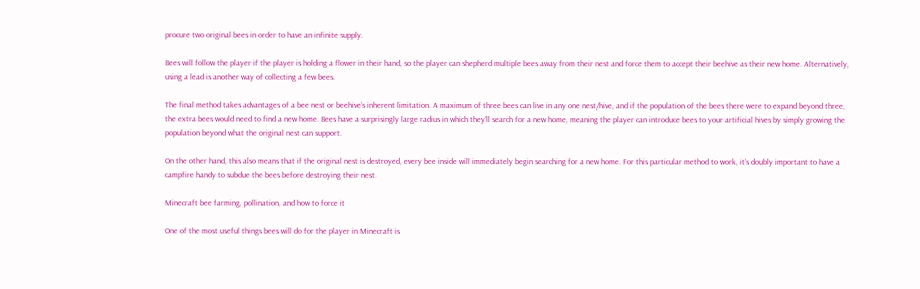procure two original bees in order to have an infinite supply.

Bees will follow the player if the player is holding a flower in their hand, so the player can shepherd multiple bees away from their nest and force them to accept their beehive as their new home. Alternatively, using a lead is another way of collecting a few bees.

The final method takes advantages of a bee nest or beehive’s inherent limitation. A maximum of three bees can live in any one nest/hive, and if the population of the bees there were to expand beyond three, the extra bees would need to find a new home. Bees have a surprisingly large radius in which they’ll search for a new home, meaning the player can introduce bees to your artificial hives by simply growing the population beyond what the original nest can support.

On the other hand, this also means that if the original nest is destroyed, every bee inside will immediately begin searching for a new home. For this particular method to work, it’s doubly important to have a campfire handy to subdue the bees before destroying their nest.

Minecraft bee farming, pollination, and how to force it

One of the most useful things bees will do for the player in Minecraft is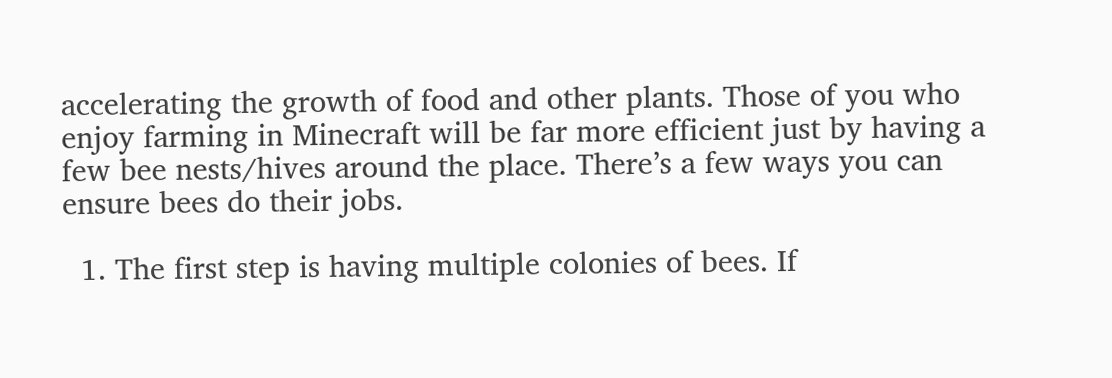accelerating the growth of food and other plants. Those of you who enjoy farming in Minecraft will be far more efficient just by having a few bee nests/hives around the place. There’s a few ways you can ensure bees do their jobs.

  1. The first step is having multiple colonies of bees. If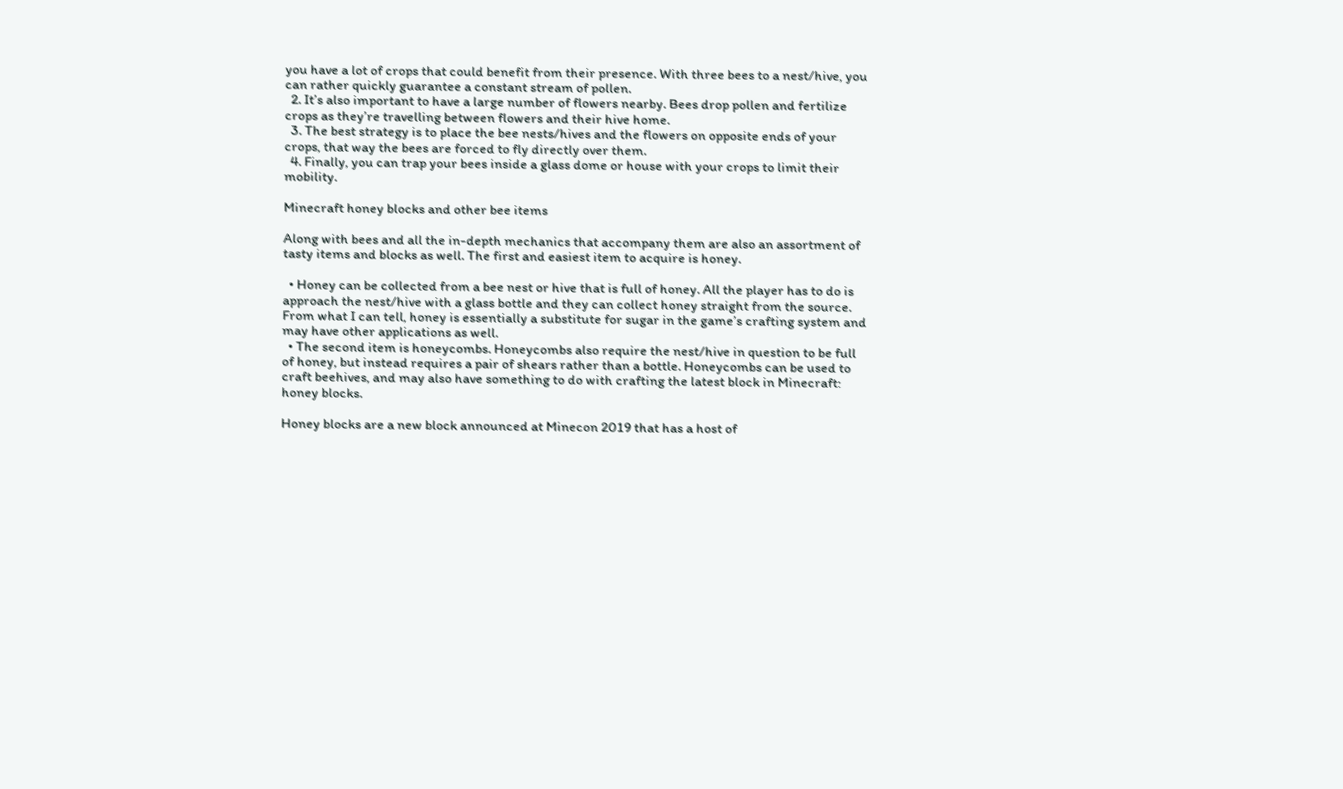you have a lot of crops that could benefit from their presence. With three bees to a nest/hive, you can rather quickly guarantee a constant stream of pollen.
  2. It’s also important to have a large number of flowers nearby. Bees drop pollen and fertilize crops as they’re travelling between flowers and their hive home.
  3. The best strategy is to place the bee nests/hives and the flowers on opposite ends of your crops, that way the bees are forced to fly directly over them.
  4. Finally, you can trap your bees inside a glass dome or house with your crops to limit their mobility.

Minecraft honey blocks and other bee items

Along with bees and all the in-depth mechanics that accompany them are also an assortment of tasty items and blocks as well. The first and easiest item to acquire is honey.

  • Honey can be collected from a bee nest or hive that is full of honey. All the player has to do is approach the nest/hive with a glass bottle and they can collect honey straight from the source. From what I can tell, honey is essentially a substitute for sugar in the game’s crafting system and may have other applications as well.
  • The second item is honeycombs. Honeycombs also require the nest/hive in question to be full of honey, but instead requires a pair of shears rather than a bottle. Honeycombs can be used to craft beehives, and may also have something to do with crafting the latest block in Minecraft: honey blocks.

Honey blocks are a new block announced at Minecon 2019 that has a host of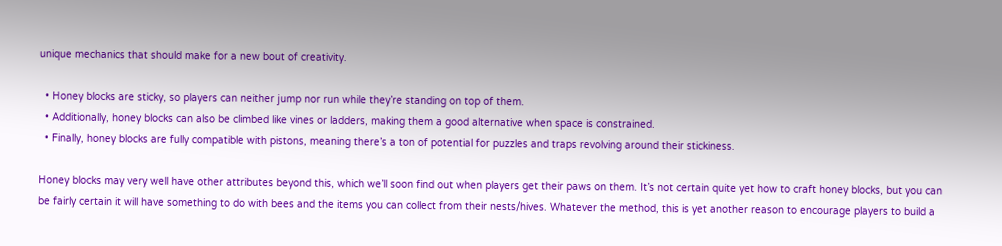unique mechanics that should make for a new bout of creativity.

  • Honey blocks are sticky, so players can neither jump nor run while they’re standing on top of them.
  • Additionally, honey blocks can also be climbed like vines or ladders, making them a good alternative when space is constrained.
  • Finally, honey blocks are fully compatible with pistons, meaning there’s a ton of potential for puzzles and traps revolving around their stickiness.

Honey blocks may very well have other attributes beyond this, which we’ll soon find out when players get their paws on them. It’s not certain quite yet how to craft honey blocks, but you can be fairly certain it will have something to do with bees and the items you can collect from their nests/hives. Whatever the method, this is yet another reason to encourage players to build a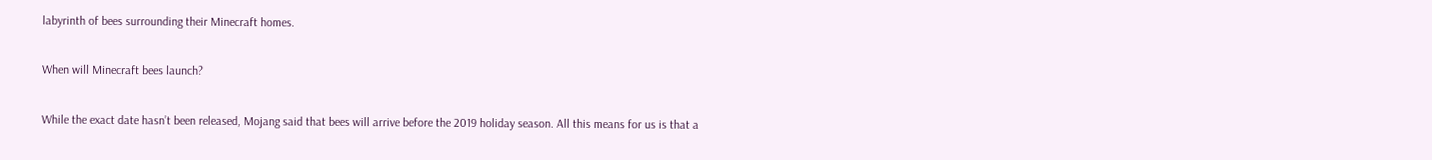labyrinth of bees surrounding their Minecraft homes.

When will Minecraft bees launch?

While the exact date hasn’t been released, Mojang said that bees will arrive before the 2019 holiday season. All this means for us is that a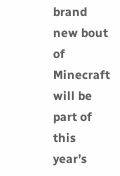brand new bout of Minecraft will be part of this year’s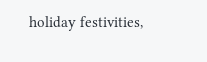holiday festivities,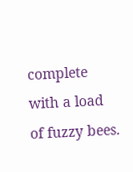complete with a load of fuzzy bees.